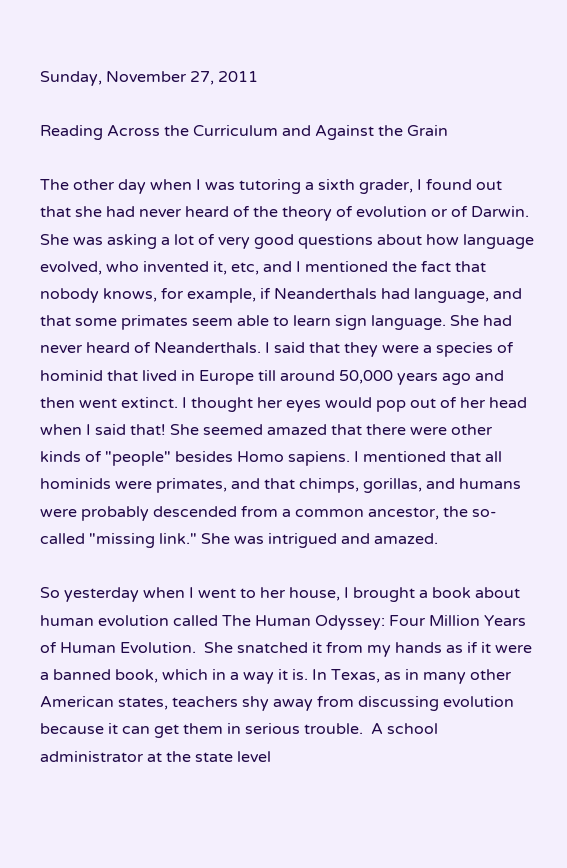Sunday, November 27, 2011

Reading Across the Curriculum and Against the Grain

The other day when I was tutoring a sixth grader, I found out that she had never heard of the theory of evolution or of Darwin. She was asking a lot of very good questions about how language evolved, who invented it, etc, and I mentioned the fact that nobody knows, for example, if Neanderthals had language, and that some primates seem able to learn sign language. She had never heard of Neanderthals. I said that they were a species of hominid that lived in Europe till around 50,000 years ago and then went extinct. I thought her eyes would pop out of her head when I said that! She seemed amazed that there were other kinds of "people" besides Homo sapiens. I mentioned that all hominids were primates, and that chimps, gorillas, and humans were probably descended from a common ancestor, the so-called "missing link." She was intrigued and amazed.

So yesterday when I went to her house, I brought a book about human evolution called The Human Odyssey: Four Million Years of Human Evolution.  She snatched it from my hands as if it were a banned book, which in a way it is. In Texas, as in many other American states, teachers shy away from discussing evolution because it can get them in serious trouble.  A school administrator at the state level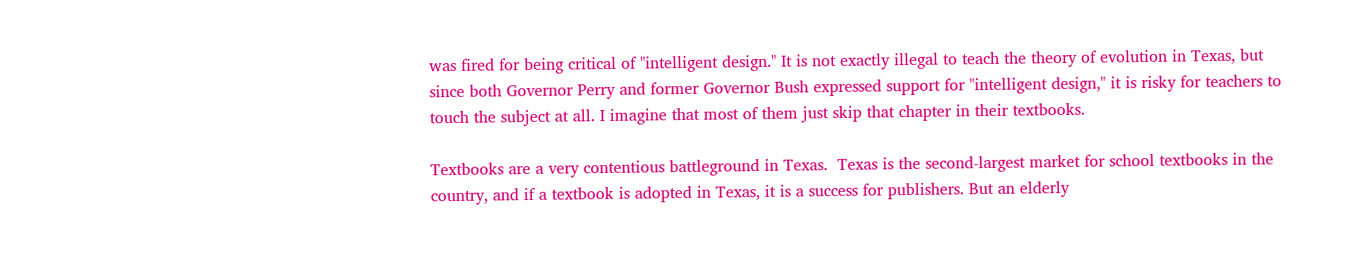was fired for being critical of "intelligent design." It is not exactly illegal to teach the theory of evolution in Texas, but since both Governor Perry and former Governor Bush expressed support for "intelligent design," it is risky for teachers to touch the subject at all. I imagine that most of them just skip that chapter in their textbooks.

Textbooks are a very contentious battleground in Texas.  Texas is the second-largest market for school textbooks in the country, and if a textbook is adopted in Texas, it is a success for publishers. But an elderly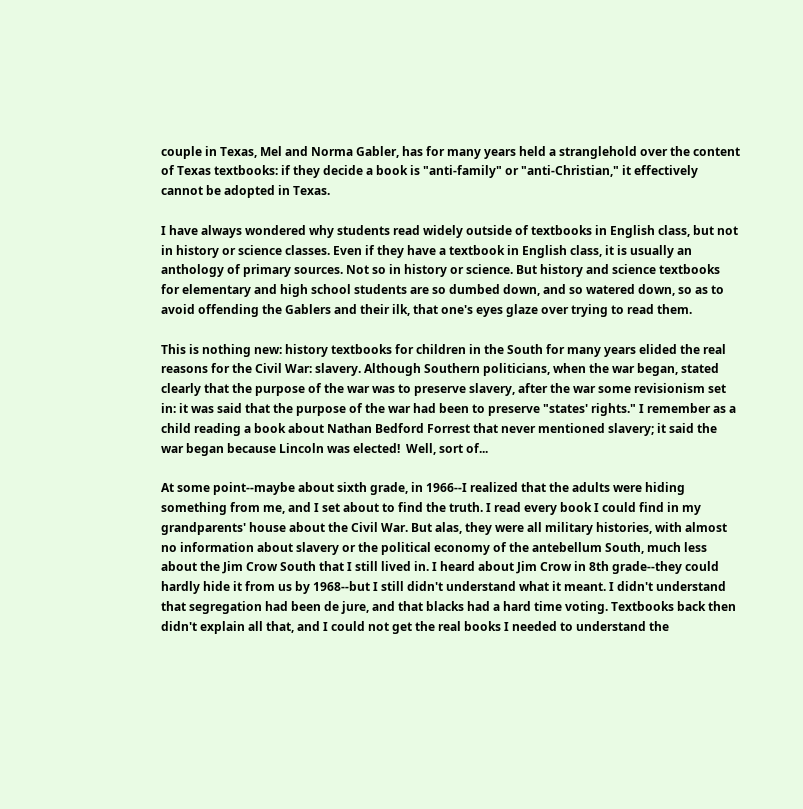couple in Texas, Mel and Norma Gabler, has for many years held a stranglehold over the content of Texas textbooks: if they decide a book is "anti-family" or "anti-Christian," it effectively cannot be adopted in Texas.

I have always wondered why students read widely outside of textbooks in English class, but not in history or science classes. Even if they have a textbook in English class, it is usually an anthology of primary sources. Not so in history or science. But history and science textbooks for elementary and high school students are so dumbed down, and so watered down, so as to avoid offending the Gablers and their ilk, that one's eyes glaze over trying to read them.

This is nothing new: history textbooks for children in the South for many years elided the real reasons for the Civil War: slavery. Although Southern politicians, when the war began, stated clearly that the purpose of the war was to preserve slavery, after the war some revisionism set in: it was said that the purpose of the war had been to preserve "states' rights." I remember as a child reading a book about Nathan Bedford Forrest that never mentioned slavery; it said the war began because Lincoln was elected!  Well, sort of...

At some point--maybe about sixth grade, in 1966--I realized that the adults were hiding something from me, and I set about to find the truth. I read every book I could find in my grandparents' house about the Civil War. But alas, they were all military histories, with almost no information about slavery or the political economy of the antebellum South, much less about the Jim Crow South that I still lived in. I heard about Jim Crow in 8th grade--they could hardly hide it from us by 1968--but I still didn't understand what it meant. I didn't understand that segregation had been de jure, and that blacks had a hard time voting. Textbooks back then didn't explain all that, and I could not get the real books I needed to understand the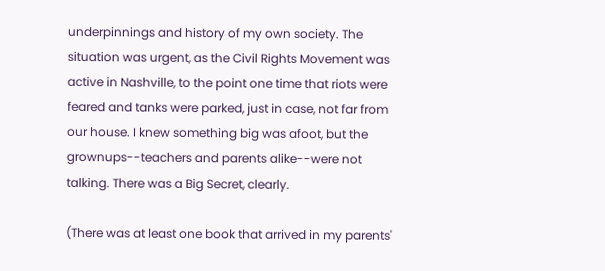underpinnings and history of my own society. The situation was urgent, as the Civil Rights Movement was active in Nashville, to the point one time that riots were feared and tanks were parked, just in case, not far from our house. I knew something big was afoot, but the grownups--teachers and parents alike--were not talking. There was a Big Secret, clearly.

(There was at least one book that arrived in my parents'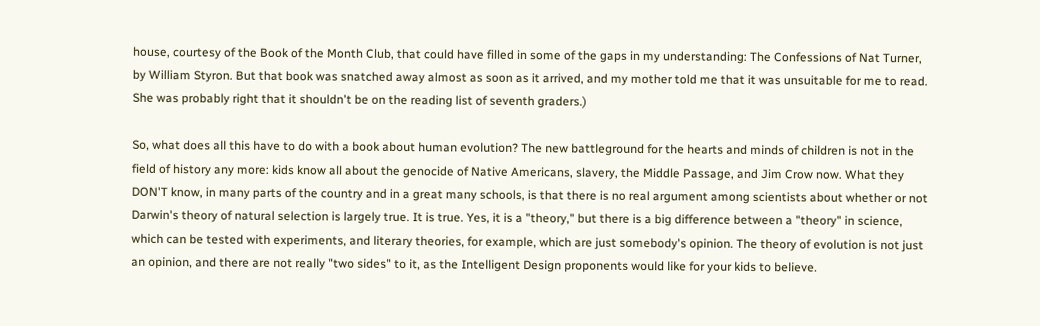house, courtesy of the Book of the Month Club, that could have filled in some of the gaps in my understanding: The Confessions of Nat Turner, by William Styron. But that book was snatched away almost as soon as it arrived, and my mother told me that it was unsuitable for me to read. She was probably right that it shouldn't be on the reading list of seventh graders.)

So, what does all this have to do with a book about human evolution? The new battleground for the hearts and minds of children is not in the field of history any more: kids know all about the genocide of Native Americans, slavery, the Middle Passage, and Jim Crow now. What they DON'T know, in many parts of the country and in a great many schools, is that there is no real argument among scientists about whether or not Darwin's theory of natural selection is largely true. It is true. Yes, it is a "theory," but there is a big difference between a "theory" in science, which can be tested with experiments, and literary theories, for example, which are just somebody's opinion. The theory of evolution is not just an opinion, and there are not really "two sides" to it, as the Intelligent Design proponents would like for your kids to believe.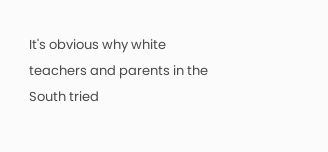It's obvious why white teachers and parents in the South tried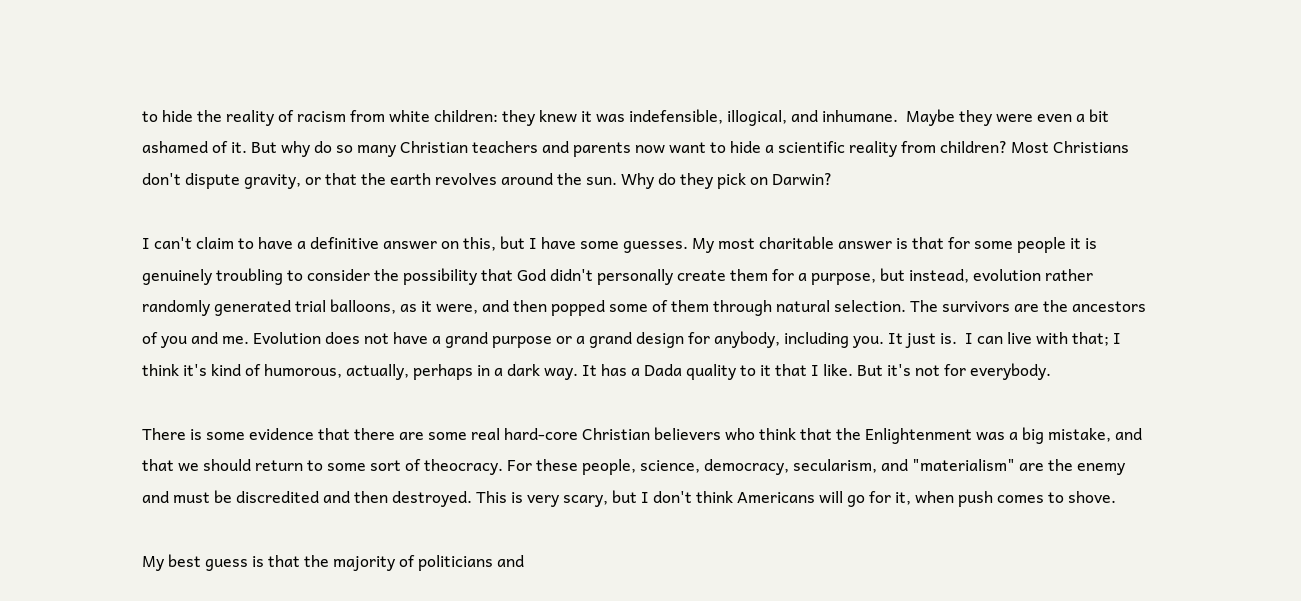to hide the reality of racism from white children: they knew it was indefensible, illogical, and inhumane.  Maybe they were even a bit ashamed of it. But why do so many Christian teachers and parents now want to hide a scientific reality from children? Most Christians don't dispute gravity, or that the earth revolves around the sun. Why do they pick on Darwin?

I can't claim to have a definitive answer on this, but I have some guesses. My most charitable answer is that for some people it is genuinely troubling to consider the possibility that God didn't personally create them for a purpose, but instead, evolution rather randomly generated trial balloons, as it were, and then popped some of them through natural selection. The survivors are the ancestors of you and me. Evolution does not have a grand purpose or a grand design for anybody, including you. It just is.  I can live with that; I think it's kind of humorous, actually, perhaps in a dark way. It has a Dada quality to it that I like. But it's not for everybody.

There is some evidence that there are some real hard-core Christian believers who think that the Enlightenment was a big mistake, and that we should return to some sort of theocracy. For these people, science, democracy, secularism, and "materialism" are the enemy and must be discredited and then destroyed. This is very scary, but I don't think Americans will go for it, when push comes to shove.

My best guess is that the majority of politicians and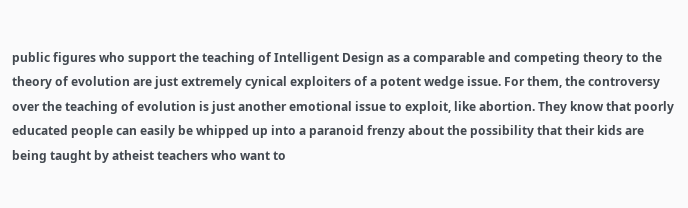public figures who support the teaching of Intelligent Design as a comparable and competing theory to the theory of evolution are just extremely cynical exploiters of a potent wedge issue. For them, the controversy over the teaching of evolution is just another emotional issue to exploit, like abortion. They know that poorly educated people can easily be whipped up into a paranoid frenzy about the possibility that their kids are being taught by atheist teachers who want to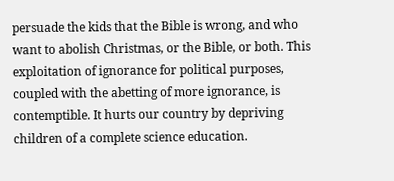persuade the kids that the Bible is wrong, and who want to abolish Christmas, or the Bible, or both. This exploitation of ignorance for political purposes, coupled with the abetting of more ignorance, is contemptible. It hurts our country by depriving children of a complete science education.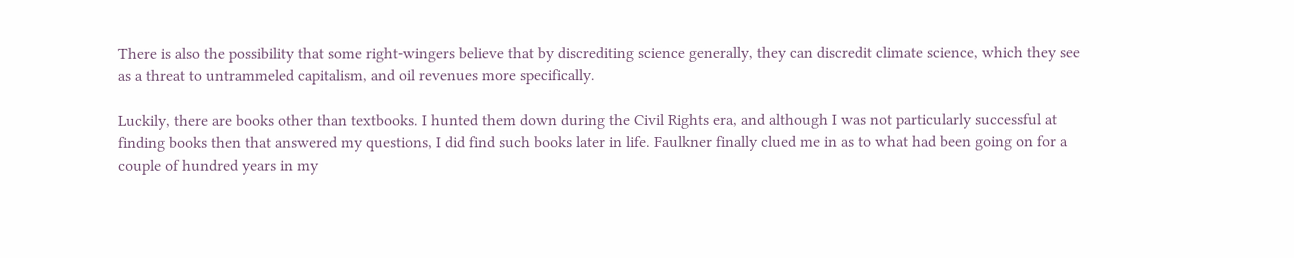There is also the possibility that some right-wingers believe that by discrediting science generally, they can discredit climate science, which they see as a threat to untrammeled capitalism, and oil revenues more specifically.

Luckily, there are books other than textbooks. I hunted them down during the Civil Rights era, and although I was not particularly successful at finding books then that answered my questions, I did find such books later in life. Faulkner finally clued me in as to what had been going on for a couple of hundred years in my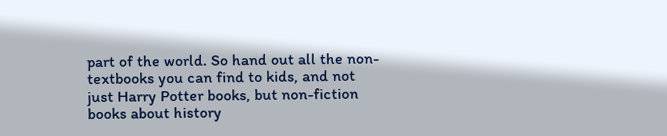part of the world. So hand out all the non-textbooks you can find to kids, and not just Harry Potter books, but non-fiction books about history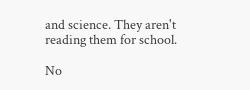and science. They aren't reading them for school.

No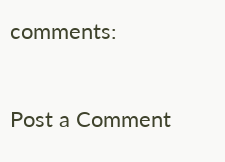comments:

Post a Comment